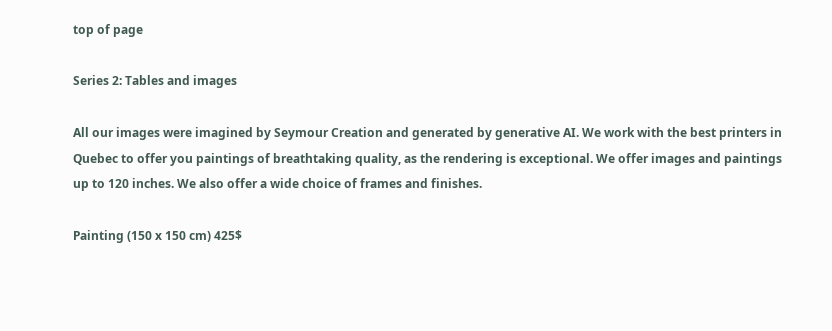top of page

Series 2: Tables and images

All our images were imagined by Seymour Creation and generated by generative AI. We work with the best printers in Quebec to offer you paintings of breathtaking quality, as the rendering is exceptional. We offer images and paintings up to 120 inches. We also offer a wide choice of frames and finishes.

Painting (150 x 150 cm) 425$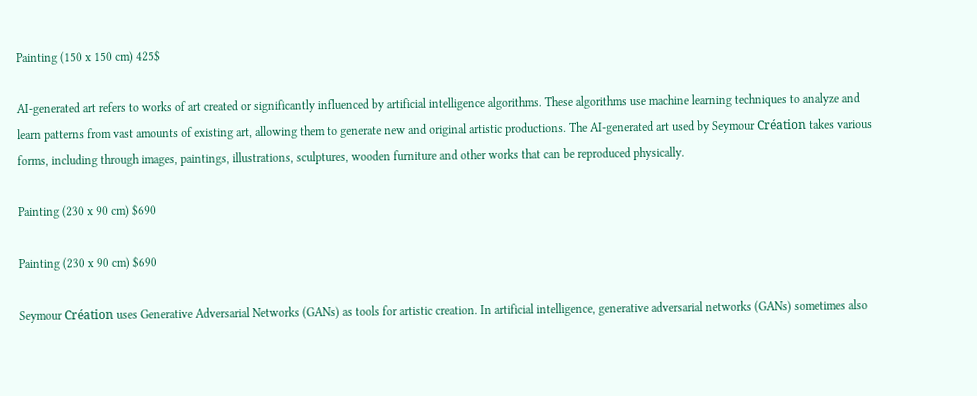Painting (150 x 150 cm) 425$

AI-generated art refers to works of art created or significantly influenced by artificial intelligence algorithms. These algorithms use machine learning techniques to analyze and learn patterns from vast amounts of existing art, allowing them to generate new and original artistic productions. The AI-generated art used by Seymour Création takes various forms, including through images, paintings, illustrations, sculptures, wooden furniture and other works that can be reproduced physically.

Painting (230 x 90 cm) $690

Painting (230 x 90 cm) $690

Seymour Création uses Generative Adversarial Networks (GANs) as tools for artistic creation. In artificial intelligence, generative adversarial networks (GANs) sometimes also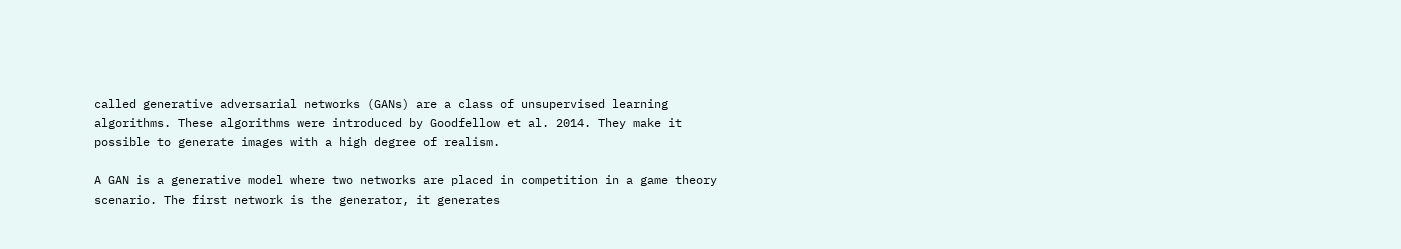called generative adversarial networks (GANs) are a class of unsupervised learning algorithms. These algorithms were introduced by Goodfellow et al. 2014. They make it possible to generate images with a high degree of realism.

A GAN is a generative model where two networks are placed in competition in a game theory scenario. The first network is the generator, it generates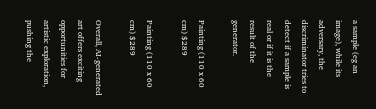a sample (eg an image), while its adversary, the discriminator tries to detect if a sample is real or if it is the result of the generator.

Painting (110 x 60 cm) $289

Painting (110 x 60 cm) $289

Overall, AI-generated art offers exciting opportunities for artistic exploration, pushing the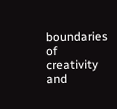boundaries of creativity and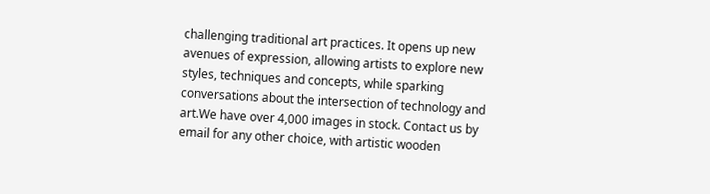challenging traditional art practices. It opens up new avenues of expression, allowing artists to explore new styles, techniques and concepts, while sparking conversations about the intersection of technology and art.We have over 4,000 images in stock. Contact us by email for any other choice, with artistic wooden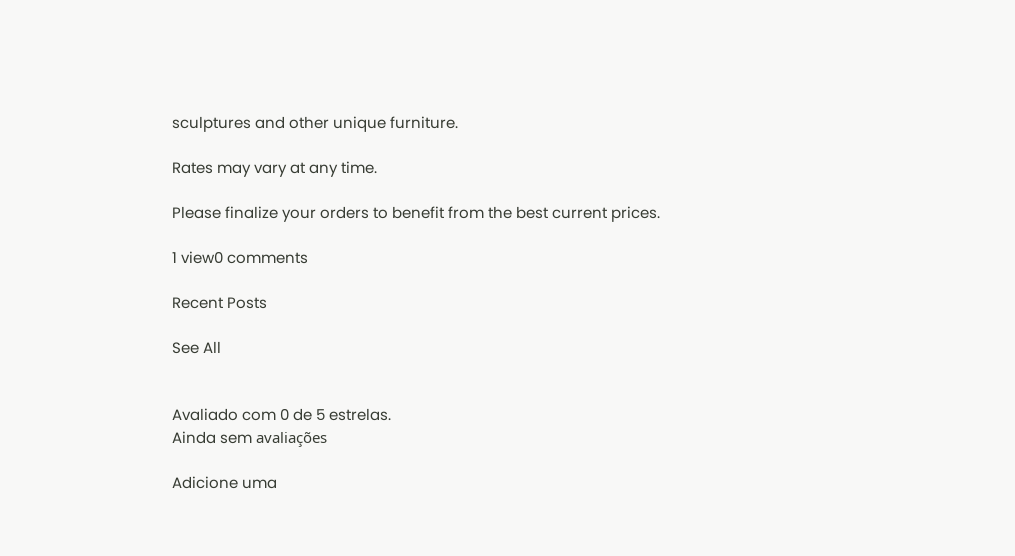sculptures and other unique furniture.

Rates may vary at any time.

Please finalize your orders to benefit from the best current prices.

1 view0 comments

Recent Posts

See All


Avaliado com 0 de 5 estrelas.
Ainda sem avaliações

Adicione uma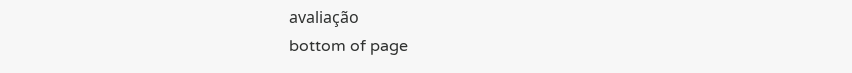avaliação
bottom of page